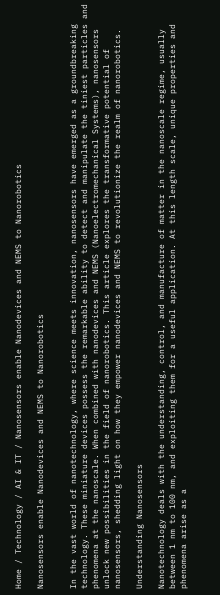Home / Technology / AI & IT / Nanosensors enable Nanodevices and NEMS to Nanorobotics

Nanosensors enable Nanodevices and NEMS to Nanorobotics


In the vast world of nanotechnology, where science meets innovation, nanosensors have emerged as a groundbreaking technology. These miniature devices possess the remarkable ability to detect and manipulate the tiniest particles and phenomena at the nanoscale. When combined with nanodevices and NEMS (Nanoelectromechanical Systems), nanosensors unlock new possibilities in the field of nanorobotics. This article explores the transformative potential of nanosensors, shedding light on how they empower nanodevices and NEMS to revolutionize the realm of nanorobotics.

Understanding Nanosensors

Nanotechnology deals with the understanding, control, and manufacture of matter in the nanoscale regime, usually between 1 nm to 100 nm, and exploiting them for a useful application. At this length scale, unique properties and phenomena arise as a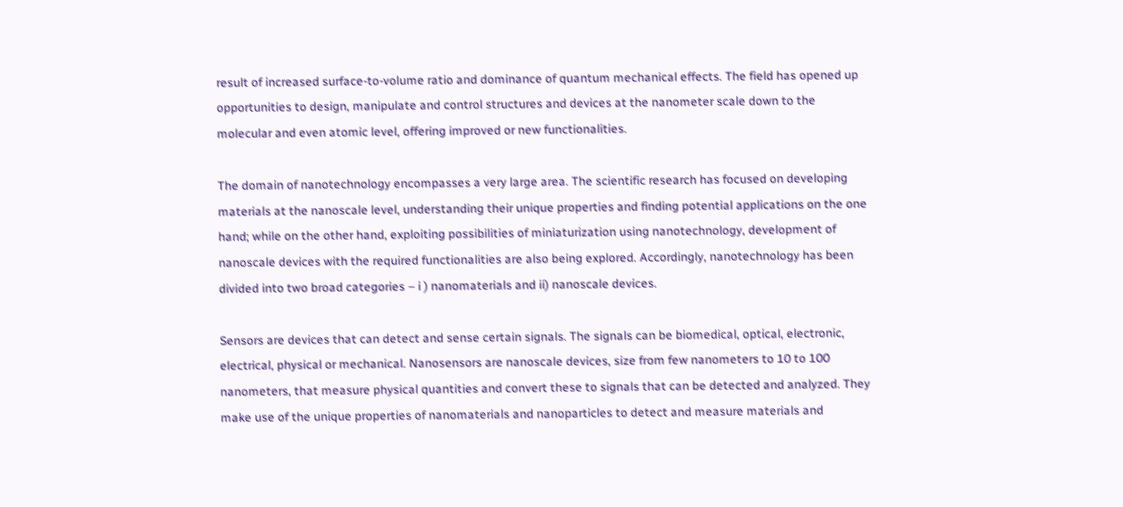result of increased surface-to-volume ratio and dominance of quantum mechanical effects. The field has opened up opportunities to design, manipulate and control structures and devices at the nanometer scale down to the molecular and even atomic level, offering improved or new functionalities.

The domain of nanotechnology encompasses a very large area. The scientific research has focused on developing materials at the nanoscale level, understanding their unique properties and finding potential applications on the one hand; while on the other hand, exploiting possibilities of miniaturization using nanotechnology, development of nanoscale devices with the required functionalities are also being explored. Accordingly, nanotechnology has been divided into two broad categories – i ) nanomaterials and ii) nanoscale devices.

Sensors are devices that can detect and sense certain signals. The signals can be biomedical, optical, electronic, electrical, physical or mechanical. Nanosensors are nanoscale devices, size from few nanometers to 10 to 100 nanometers, that measure physical quantities and convert these to signals that can be detected and analyzed. They make use of the unique properties of nanomaterials and nanoparticles to detect and measure materials and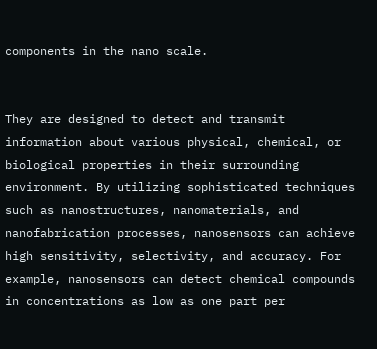components in the nano scale.


They are designed to detect and transmit information about various physical, chemical, or biological properties in their surrounding environment. By utilizing sophisticated techniques such as nanostructures, nanomaterials, and nanofabrication processes, nanosensors can achieve high sensitivity, selectivity, and accuracy. For example, nanosensors can detect chemical compounds in concentrations as low as one part per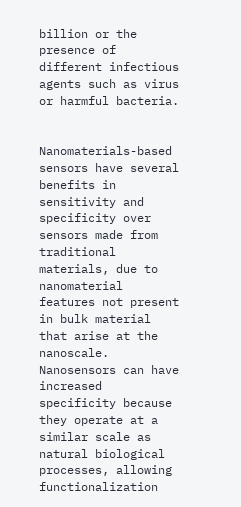billion or the presence of different infectious agents such as virus or harmful bacteria.


Nanomaterials-based sensors have several benefits in sensitivity and specificity over sensors made from traditional materials, due to nanomaterial features not present in bulk material that arise at the nanoscale.  Nanosensors can have increased specificity because they operate at a similar scale as natural biological processes, allowing functionalization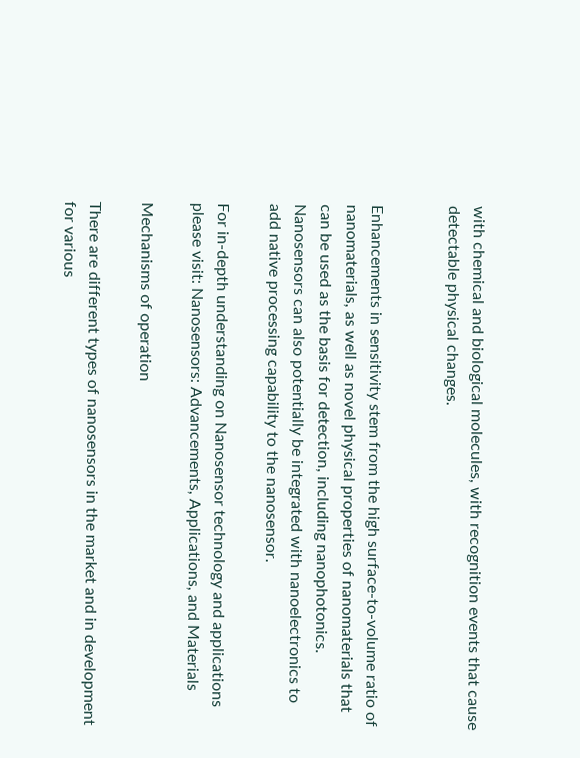with chemical and biological molecules, with recognition events that cause detectable physical changes.


Enhancements in sensitivity stem from the high surface-to-volume ratio of nanomaterials, as well as novel physical properties of nanomaterials that can be used as the basis for detection, including nanophotonics. Nanosensors can also potentially be integrated with nanoelectronics to add native processing capability to the nanosensor.

For in-depth understanding on Nanosensor technology and applications please visit: Nanosensors: Advancements, Applications, and Materials

Mechanisms of operation

There are different types of nanosensors in the market and in development for various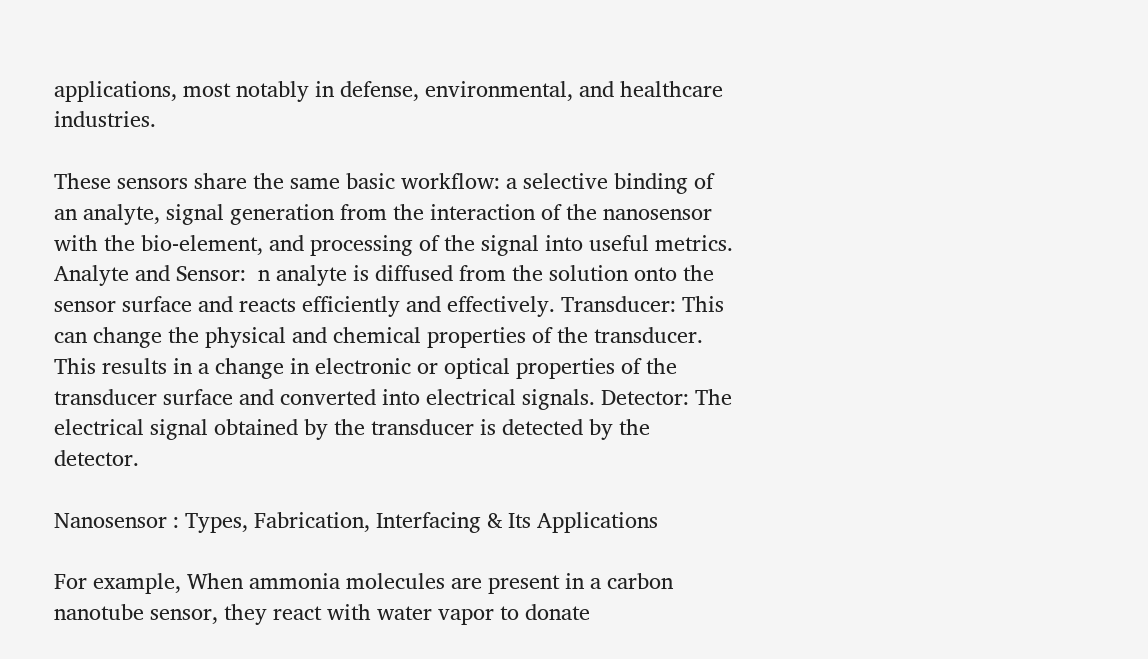applications, most notably in defense, environmental, and healthcare industries.

These sensors share the same basic workflow: a selective binding of an analyte, signal generation from the interaction of the nanosensor with the bio-element, and processing of the signal into useful metrics. Analyte and Sensor:  n analyte is diffused from the solution onto the sensor surface and reacts efficiently and effectively. Transducer: This can change the physical and chemical properties of the transducer. This results in a change in electronic or optical properties of the transducer surface and converted into electrical signals. Detector: The electrical signal obtained by the transducer is detected by the detector.

Nanosensor : Types, Fabrication, Interfacing & Its Applications

For example, When ammonia molecules are present in a carbon nanotube sensor, they react with water vapor to donate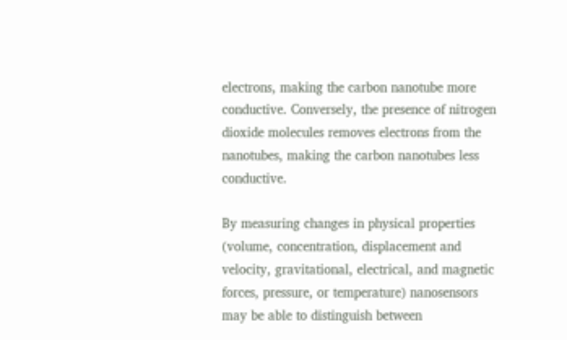electrons, making the carbon nanotube more conductive. Conversely, the presence of nitrogen dioxide molecules removes electrons from the nanotubes, making the carbon nanotubes less conductive.

By measuring changes in physical properties (volume, concentration, displacement and velocity, gravitational, electrical, and magnetic forces, pressure, or temperature) nanosensors may be able to distinguish between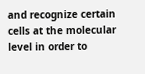and recognize certain cells at the molecular level in order to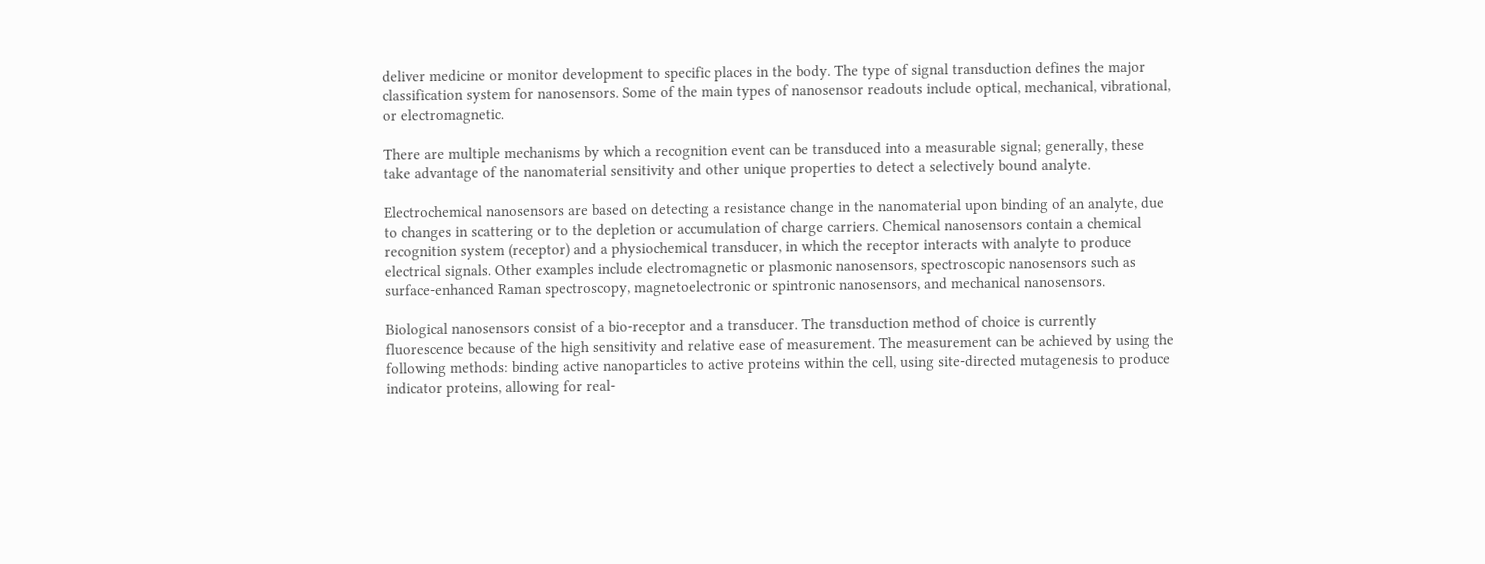deliver medicine or monitor development to specific places in the body. The type of signal transduction defines the major classification system for nanosensors. Some of the main types of nanosensor readouts include optical, mechanical, vibrational, or electromagnetic.

There are multiple mechanisms by which a recognition event can be transduced into a measurable signal; generally, these take advantage of the nanomaterial sensitivity and other unique properties to detect a selectively bound analyte.

Electrochemical nanosensors are based on detecting a resistance change in the nanomaterial upon binding of an analyte, due to changes in scattering or to the depletion or accumulation of charge carriers. Chemical nanosensors contain a chemical recognition system (receptor) and a physiochemical transducer, in which the receptor interacts with analyte to produce electrical signals. Other examples include electromagnetic or plasmonic nanosensors, spectroscopic nanosensors such as surface-enhanced Raman spectroscopy, magnetoelectronic or spintronic nanosensors, and mechanical nanosensors.

Biological nanosensors consist of a bio-receptor and a transducer. The transduction method of choice is currently fluorescence because of the high sensitivity and relative ease of measurement. The measurement can be achieved by using the following methods: binding active nanoparticles to active proteins within the cell, using site-directed mutagenesis to produce indicator proteins, allowing for real-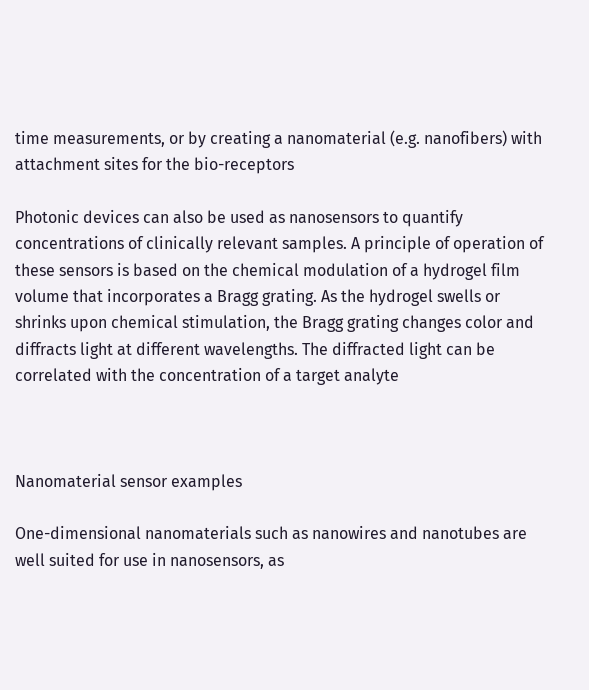time measurements, or by creating a nanomaterial (e.g. nanofibers) with attachment sites for the bio-receptors

Photonic devices can also be used as nanosensors to quantify concentrations of clinically relevant samples. A principle of operation of these sensors is based on the chemical modulation of a hydrogel film volume that incorporates a Bragg grating. As the hydrogel swells or shrinks upon chemical stimulation, the Bragg grating changes color and diffracts light at different wavelengths. The diffracted light can be correlated with the concentration of a target analyte



Nanomaterial sensor examples

One-dimensional nanomaterials such as nanowires and nanotubes are well suited for use in nanosensors, as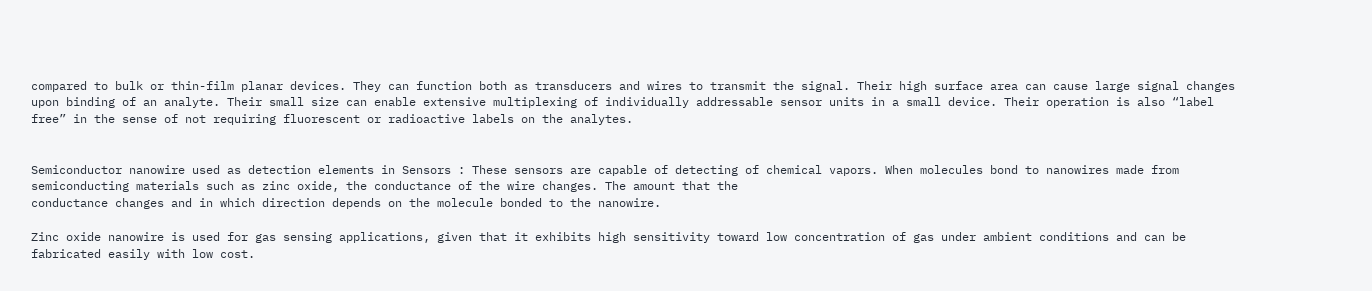compared to bulk or thin-film planar devices. They can function both as transducers and wires to transmit the signal. Their high surface area can cause large signal changes upon binding of an analyte. Their small size can enable extensive multiplexing of individually addressable sensor units in a small device. Their operation is also “label free” in the sense of not requiring fluorescent or radioactive labels on the analytes.


Semiconductor nanowire used as detection elements in Sensors : These sensors are capable of detecting of chemical vapors. When molecules bond to nanowires made from semiconducting materials such as zinc oxide, the conductance of the wire changes. The amount that the
conductance changes and in which direction depends on the molecule bonded to the nanowire.

Zinc oxide nanowire is used for gas sensing applications, given that it exhibits high sensitivity toward low concentration of gas under ambient conditions and can be fabricated easily with low cost.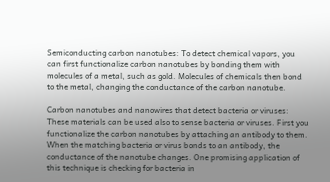Semiconducting carbon nanotubes: To detect chemical vapors, you can first functionalize carbon nanotubes by bonding them with molecules of a metal, such as gold. Molecules of chemicals then bond to the metal, changing the conductance of the carbon nanotube.

Carbon nanotubes and nanowires that detect bacteria or viruses: These materials can be used also to sense bacteria or viruses. First you functionalize the carbon nanotubes by attaching an antibody to them. When the matching bacteria or virus bonds to an antibody, the conductance of the nanotube changes. One promising application of this technique is checking for bacteria in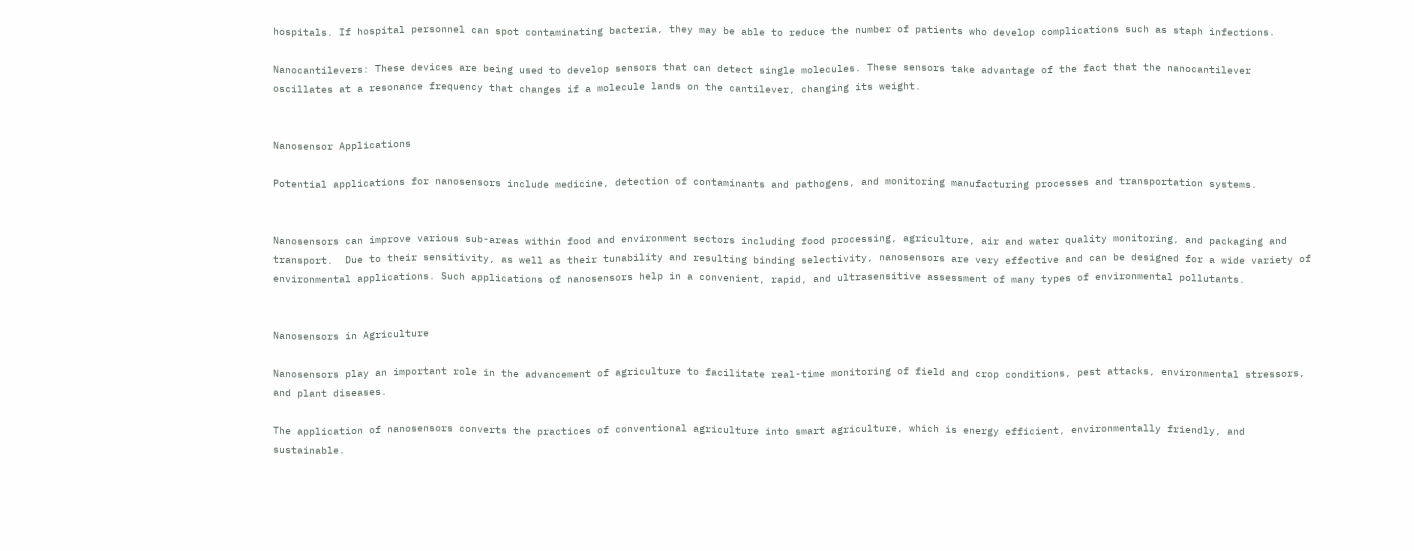hospitals. If hospital personnel can spot contaminating bacteria, they may be able to reduce the number of patients who develop complications such as staph infections.

Nanocantilevers: These devices are being used to develop sensors that can detect single molecules. These sensors take advantage of the fact that the nanocantilever oscillates at a resonance frequency that changes if a molecule lands on the cantilever, changing its weight.


Nanosensor Applications

Potential applications for nanosensors include medicine, detection of contaminants and pathogens, and monitoring manufacturing processes and transportation systems.


Nanosensors can improve various sub-areas within food and environment sectors including food processing, agriculture, air and water quality monitoring, and packaging and transport.  Due to their sensitivity, as well as their tunability and resulting binding selectivity, nanosensors are very effective and can be designed for a wide variety of environmental applications. Such applications of nanosensors help in a convenient, rapid, and ultrasensitive assessment of many types of environmental pollutants.


Nanosensors in Agriculture

Nanosensors play an important role in the advancement of agriculture to facilitate real-time monitoring of field and crop conditions, pest attacks, environmental stressors, and plant diseases.

The application of nanosensors converts the practices of conventional agriculture into smart agriculture, which is energy efficient, environmentally friendly, and sustainable.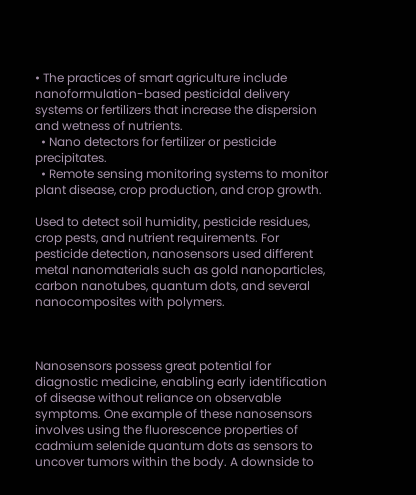• The practices of smart agriculture include nanoformulation-based pesticidal delivery systems or fertilizers that increase the dispersion and wetness of nutrients.
  • Nano detectors for fertilizer or pesticide precipitates.
  • Remote sensing monitoring systems to monitor plant disease, crop production, and crop growth.

Used to detect soil humidity, pesticide residues, crop pests, and nutrient requirements. For pesticide detection, nanosensors used different metal nanomaterials such as gold nanoparticles, carbon nanotubes, quantum dots, and several nanocomposites with polymers.



Nanosensors possess great potential for diagnostic medicine, enabling early identification of disease without reliance on observable symptoms. One example of these nanosensors involves using the fluorescence properties of cadmium selenide quantum dots as sensors to uncover tumors within the body. A downside to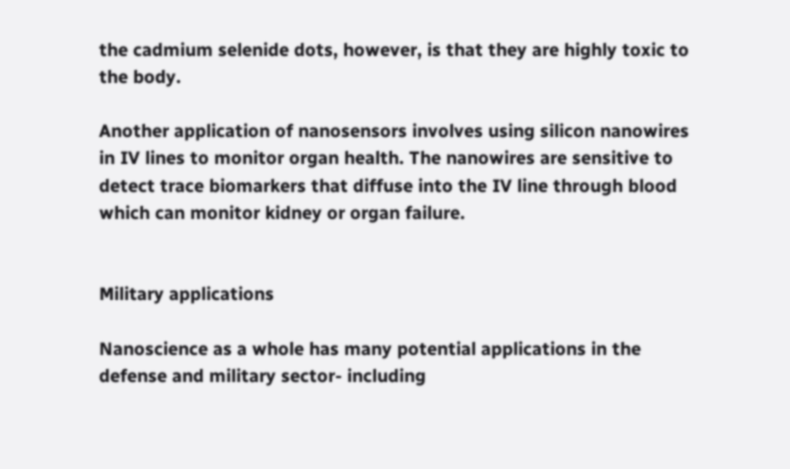the cadmium selenide dots, however, is that they are highly toxic to the body.

Another application of nanosensors involves using silicon nanowires in IV lines to monitor organ health. The nanowires are sensitive to detect trace biomarkers that diffuse into the IV line through blood which can monitor kidney or organ failure.


Military applications

Nanoscience as a whole has many potential applications in the defense and military sector- including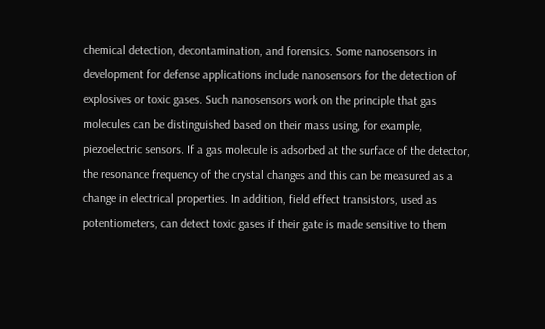chemical detection, decontamination, and forensics. Some nanosensors in development for defense applications include nanosensors for the detection of explosives or toxic gases. Such nanosensors work on the principle that gas molecules can be distinguished based on their mass using, for example, piezoelectric sensors. If a gas molecule is adsorbed at the surface of the detector, the resonance frequency of the crystal changes and this can be measured as a change in electrical properties. In addition, field effect transistors, used as potentiometers, can detect toxic gases if their gate is made sensitive to them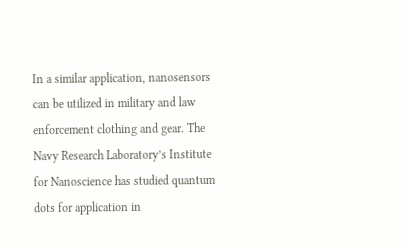In a similar application, nanosensors can be utilized in military and law enforcement clothing and gear. The Navy Research Laboratory’s Institute for Nanoscience has studied quantum dots for application in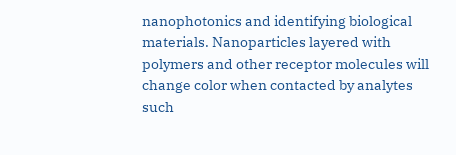nanophotonics and identifying biological materials. Nanoparticles layered with polymers and other receptor molecules will change color when contacted by analytes such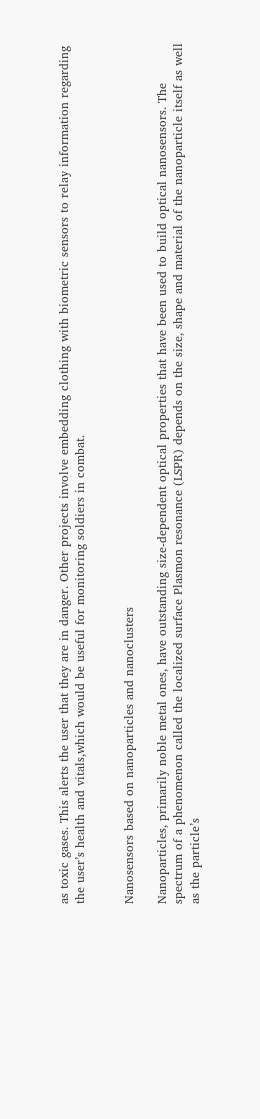as toxic gases. This alerts the user that they are in danger. Other projects involve embedding clothing with biometric sensors to relay information regarding the user’s health and vitals,which would be useful for monitoring soldiers in combat.


Nanosensors based on nanoparticles and nanoclusters

Nanoparticles, primarily noble metal ones, have outstanding size-dependent optical properties that have been used to build optical nanosensors. The spectrum of a phenomenon called the localized surface Plasmon resonance (LSPR) depends on the size, shape and material of the nanoparticle itself as well as the particle’s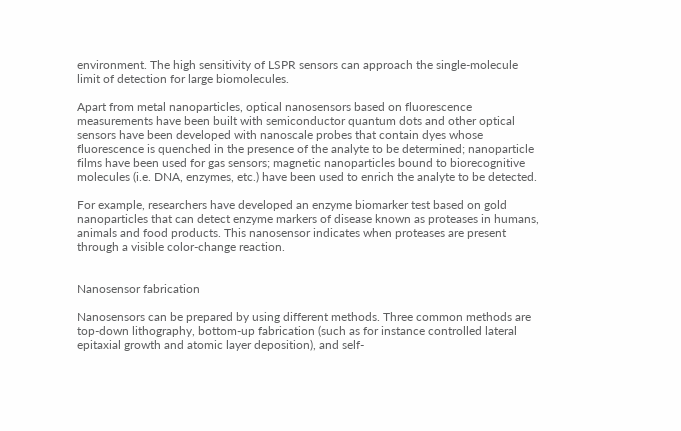environment. The high sensitivity of LSPR sensors can approach the single-molecule limit of detection for large biomolecules.

Apart from metal nanoparticles, optical nanosensors based on fluorescence measurements have been built with semiconductor quantum dots and other optical sensors have been developed with nanoscale probes that contain dyes whose fluorescence is quenched in the presence of the analyte to be determined; nanoparticle films have been used for gas sensors; magnetic nanoparticles bound to biorecognitive molecules (i.e. DNA, enzymes, etc.) have been used to enrich the analyte to be detected.

For example, researchers have developed an enzyme biomarker test based on gold nanoparticles that can detect enzyme markers of disease known as proteases in humans, animals and food products. This nanosensor indicates when proteases are present through a visible color-change reaction.


Nanosensor fabrication

Nanosensors can be prepared by using different methods. Three common methods are top-down lithography, bottom-up fabrication (such as for instance controlled lateral epitaxial growth and atomic layer deposition), and self-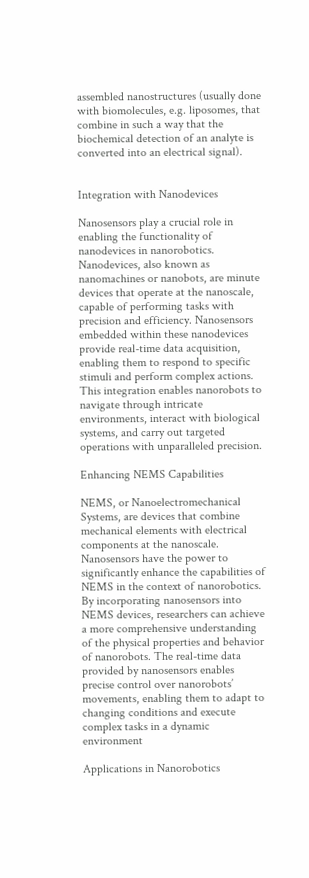assembled nanostructures (usually done with biomolecules, e.g. liposomes, that combine in such a way that the biochemical detection of an analyte is converted into an electrical signal).


Integration with Nanodevices

Nanosensors play a crucial role in enabling the functionality of nanodevices in nanorobotics. Nanodevices, also known as nanomachines or nanobots, are minute devices that operate at the nanoscale, capable of performing tasks with precision and efficiency. Nanosensors embedded within these nanodevices provide real-time data acquisition, enabling them to respond to specific stimuli and perform complex actions. This integration enables nanorobots to navigate through intricate environments, interact with biological systems, and carry out targeted operations with unparalleled precision.

Enhancing NEMS Capabilities

NEMS, or Nanoelectromechanical Systems, are devices that combine mechanical elements with electrical components at the nanoscale. Nanosensors have the power to significantly enhance the capabilities of NEMS in the context of nanorobotics. By incorporating nanosensors into NEMS devices, researchers can achieve a more comprehensive understanding of the physical properties and behavior of nanorobots. The real-time data provided by nanosensors enables precise control over nanorobots’ movements, enabling them to adapt to changing conditions and execute complex tasks in a dynamic environment

Applications in Nanorobotics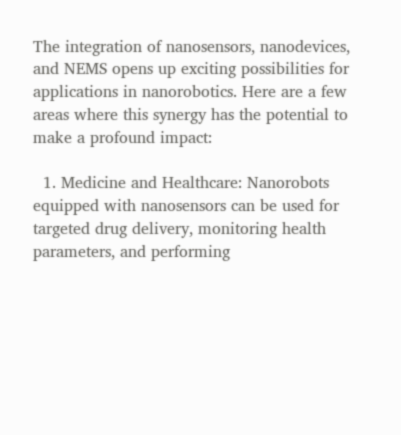The integration of nanosensors, nanodevices, and NEMS opens up exciting possibilities for applications in nanorobotics. Here are a few areas where this synergy has the potential to make a profound impact:

  1. Medicine and Healthcare: Nanorobots equipped with nanosensors can be used for targeted drug delivery, monitoring health parameters, and performing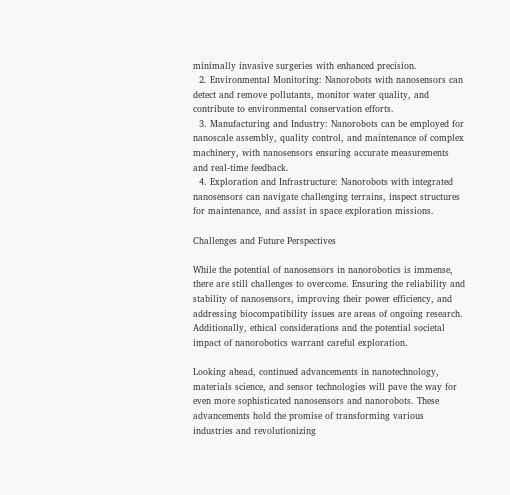minimally invasive surgeries with enhanced precision.
  2. Environmental Monitoring: Nanorobots with nanosensors can detect and remove pollutants, monitor water quality, and contribute to environmental conservation efforts.
  3. Manufacturing and Industry: Nanorobots can be employed for nanoscale assembly, quality control, and maintenance of complex machinery, with nanosensors ensuring accurate measurements and real-time feedback.
  4. Exploration and Infrastructure: Nanorobots with integrated nanosensors can navigate challenging terrains, inspect structures for maintenance, and assist in space exploration missions.

Challenges and Future Perspectives

While the potential of nanosensors in nanorobotics is immense, there are still challenges to overcome. Ensuring the reliability and stability of nanosensors, improving their power efficiency, and addressing biocompatibility issues are areas of ongoing research. Additionally, ethical considerations and the potential societal impact of nanorobotics warrant careful exploration.

Looking ahead, continued advancements in nanotechnology, materials science, and sensor technologies will pave the way for even more sophisticated nanosensors and nanorobots. These advancements hold the promise of transforming various industries and revolutionizing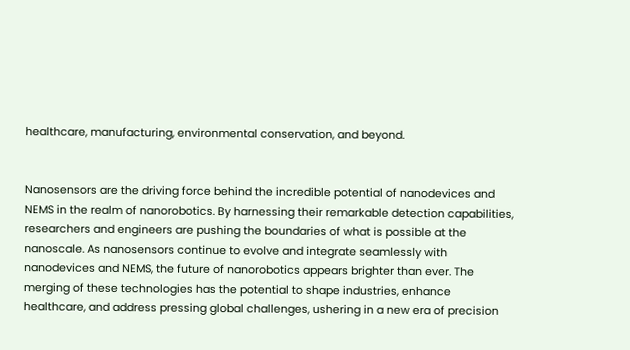healthcare, manufacturing, environmental conservation, and beyond.


Nanosensors are the driving force behind the incredible potential of nanodevices and NEMS in the realm of nanorobotics. By harnessing their remarkable detection capabilities, researchers and engineers are pushing the boundaries of what is possible at the nanoscale. As nanosensors continue to evolve and integrate seamlessly with nanodevices and NEMS, the future of nanorobotics appears brighter than ever. The merging of these technologies has the potential to shape industries, enhance healthcare, and address pressing global challenges, ushering in a new era of precision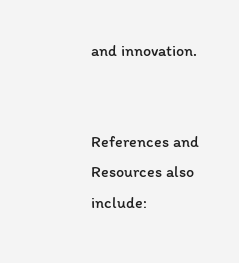and innovation.


References and Resources also include: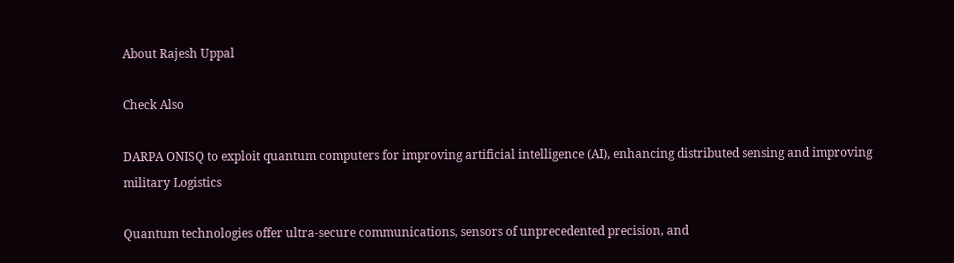About Rajesh Uppal

Check Also

DARPA ONISQ to exploit quantum computers for improving artificial intelligence (AI), enhancing distributed sensing and improving military Logistics

Quantum technologies offer ultra-secure communications, sensors of unprecedented precision, and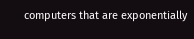computers that are exponentially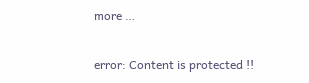more …

error: Content is protected !!